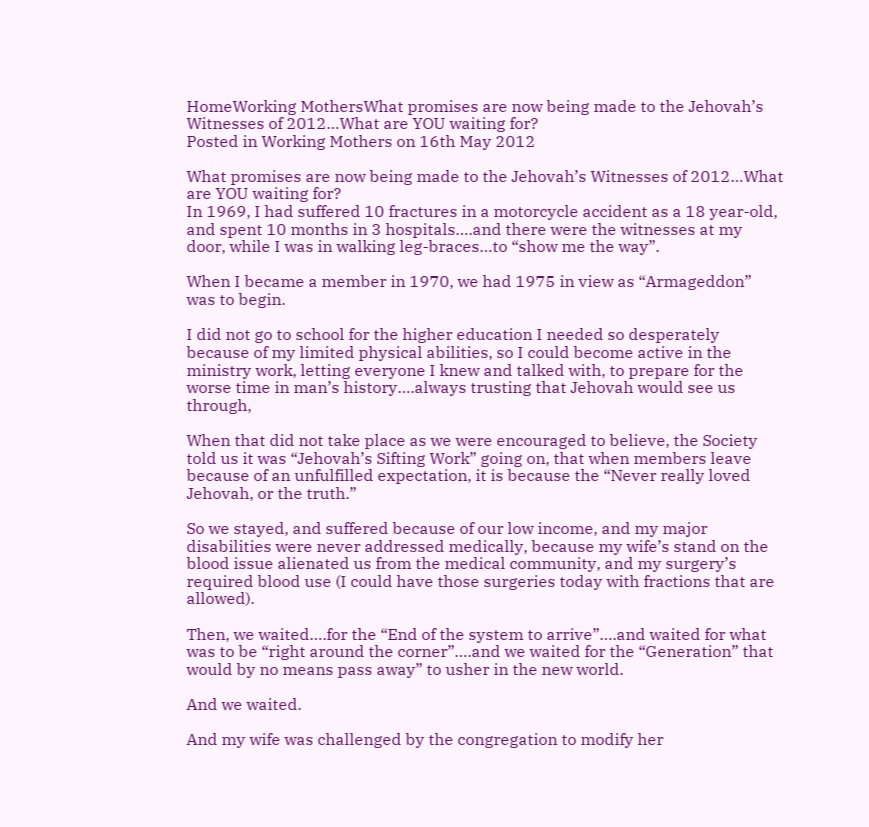HomeWorking MothersWhat promises are now being made to the Jehovah’s Witnesses of 2012…What are YOU waiting for?
Posted in Working Mothers on 16th May 2012

What promises are now being made to the Jehovah’s Witnesses of 2012…What are YOU waiting for?
In 1969, I had suffered 10 fractures in a motorcycle accident as a 18 year-old, and spent 10 months in 3 hospitals….and there were the witnesses at my door, while I was in walking leg-braces…to “show me the way”.

When I became a member in 1970, we had 1975 in view as “Armageddon” was to begin.

I did not go to school for the higher education I needed so desperately because of my limited physical abilities, so I could become active in the ministry work, letting everyone I knew and talked with, to prepare for the worse time in man’s history….always trusting that Jehovah would see us through,

When that did not take place as we were encouraged to believe, the Society told us it was “Jehovah’s Sifting Work” going on, that when members leave because of an unfulfilled expectation, it is because the “Never really loved Jehovah, or the truth.”

So we stayed, and suffered because of our low income, and my major disabilities were never addressed medically, because my wife’s stand on the blood issue alienated us from the medical community, and my surgery’s required blood use (I could have those surgeries today with fractions that are allowed).

Then, we waited….for the “End of the system to arrive”….and waited for what was to be “right around the corner”….and we waited for the “Generation” that would by no means pass away” to usher in the new world.

And we waited.

And my wife was challenged by the congregation to modify her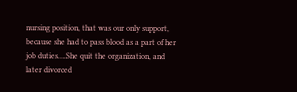nursing position, that was our only support, because she had to pass blood as a part of her job duties….She quit the organization, and later divorced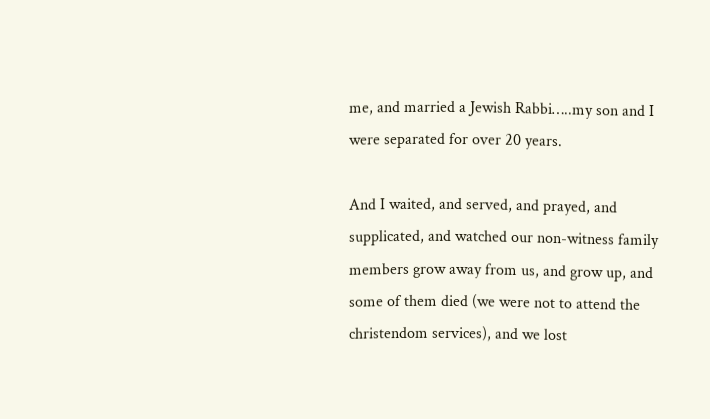me, and married a Jewish Rabbi…..my son and I were separated for over 20 years.

And I waited, and served, and prayed, and supplicated, and watched our non-witness family members grow away from us, and grow up, and some of them died (we were not to attend the christendom services), and we lost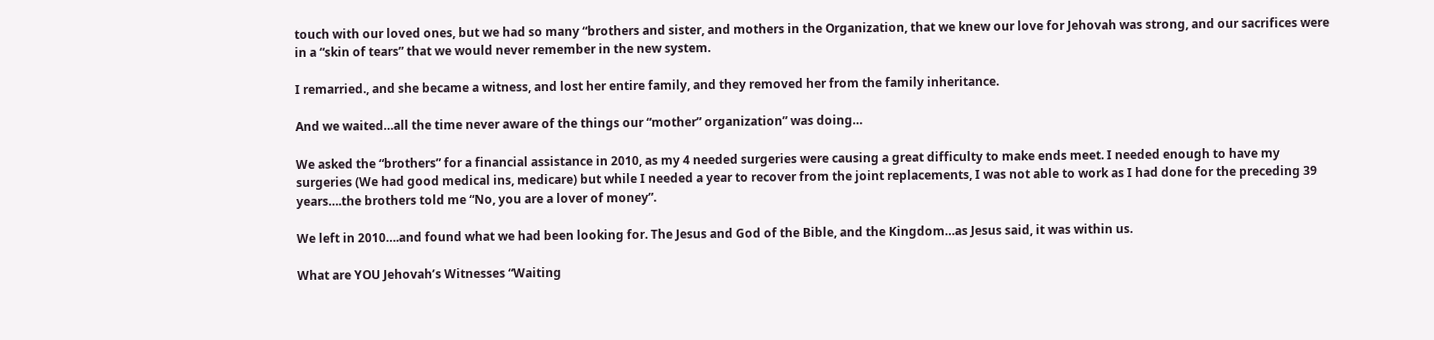touch with our loved ones, but we had so many “brothers and sister, and mothers in the Organization, that we knew our love for Jehovah was strong, and our sacrifices were in a “skin of tears” that we would never remember in the new system.

I remarried., and she became a witness, and lost her entire family, and they removed her from the family inheritance.

And we waited…all the time never aware of the things our “mother” organization” was doing…

We asked the “brothers” for a financial assistance in 2010, as my 4 needed surgeries were causing a great difficulty to make ends meet. I needed enough to have my surgeries (We had good medical ins, medicare) but while I needed a year to recover from the joint replacements, I was not able to work as I had done for the preceding 39 years….the brothers told me “No, you are a lover of money”.

We left in 2010….and found what we had been looking for. The Jesus and God of the Bible, and the Kingdom…as Jesus said, it was within us.

What are YOU Jehovah’s Witnesses “Waiting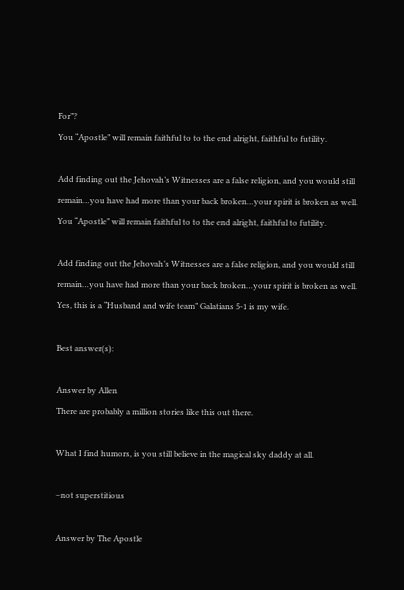For”?
You “Apostle” will remain faithful to to the end alright, faithful to futility.

Add finding out the Jehovah’s Witnesses are a false religion, and you would still remain…you have had more than your back broken…your spirit is broken as well.
You “Apostle” will remain faithful to to the end alright, faithful to futility.

Add finding out the Jehovah’s Witnesses are a false religion, and you would still remain…you have had more than your back broken…your spirit is broken as well.
Yes, this is a “Husband and wife team” Galatians 5-1 is my wife.

Best answer(s):

Answer by Allen
There are probably a million stories like this out there.

What I find humors, is you still believe in the magical sky daddy at all.

–not superstitious

Answer by The Apostle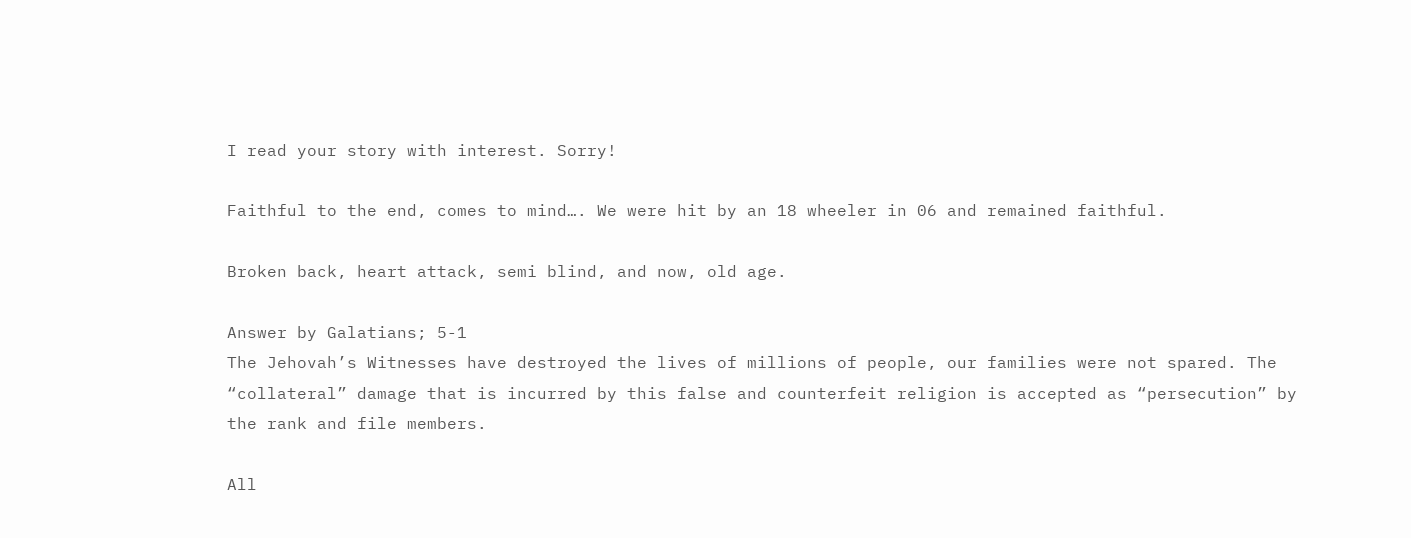I read your story with interest. Sorry!

Faithful to the end, comes to mind…. We were hit by an 18 wheeler in 06 and remained faithful.

Broken back, heart attack, semi blind, and now, old age.

Answer by Galatians; 5-1
The Jehovah’s Witnesses have destroyed the lives of millions of people, our families were not spared. The “collateral” damage that is incurred by this false and counterfeit religion is accepted as “persecution” by the rank and file members.

All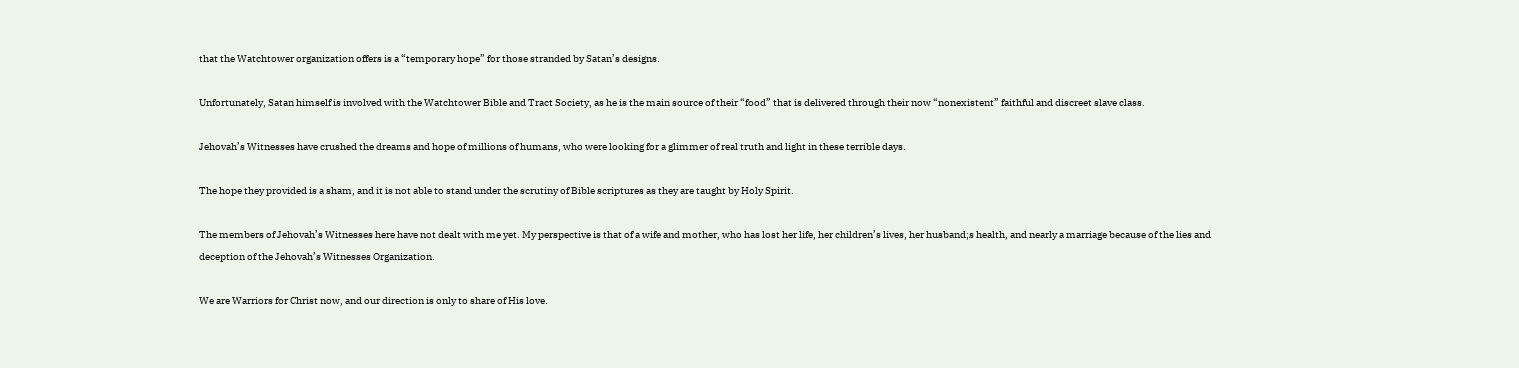that the Watchtower organization offers is a “temporary hope” for those stranded by Satan’s designs.

Unfortunately, Satan himself is involved with the Watchtower Bible and Tract Society, as he is the main source of their “food” that is delivered through their now “nonexistent” faithful and discreet slave class.

Jehovah’s Witnesses have crushed the dreams and hope of millions of humans, who were looking for a glimmer of real truth and light in these terrible days.

The hope they provided is a sham, and it is not able to stand under the scrutiny of Bible scriptures as they are taught by Holy Spirit.

The members of Jehovah’s Witnesses here have not dealt with me yet. My perspective is that of a wife and mother, who has lost her life, her children’s lives, her husband;s health, and nearly a marriage because of the lies and deception of the Jehovah’s Witnesses Organization.

We are Warriors for Christ now, and our direction is only to share of His love.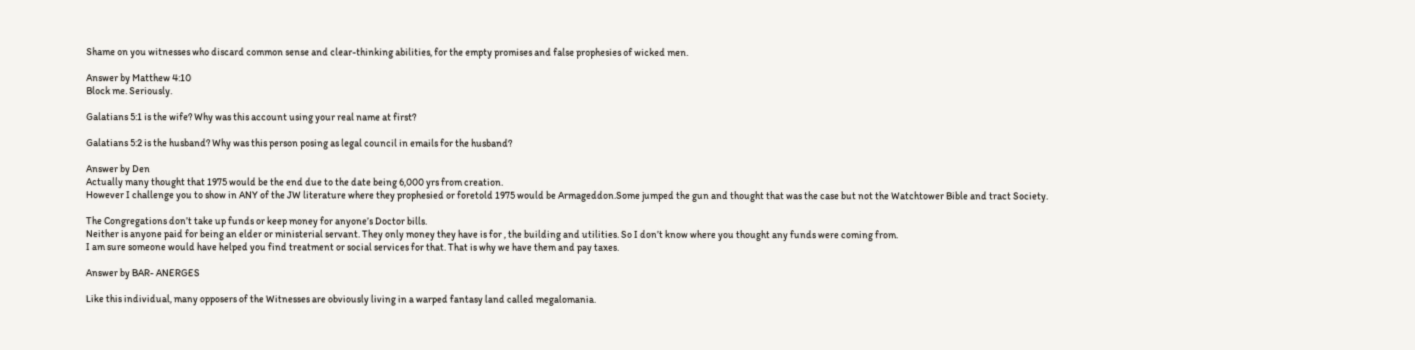Shame on you witnesses who discard common sense and clear-thinking abilities, for the empty promises and false prophesies of wicked men.

Answer by Matthew 4:10
Block me. Seriously.

Galatians 5:1 is the wife? Why was this account using your real name at first?

Galatians 5:2 is the husband? Why was this person posing as legal council in emails for the husband?

Answer by Den
Actually many thought that 1975 would be the end due to the date being 6,000 yrs from creation.
However I challenge you to show in ANY of the JW literature where they prophesied or foretold 1975 would be Armageddon.Some jumped the gun and thought that was the case but not the Watchtower Bible and tract Society.

The Congregations don’t take up funds or keep money for anyone’s Doctor bills.
Neither is anyone paid for being an elder or ministerial servant. They only money they have is for , the building and utilities. So I don’t know where you thought any funds were coming from.
I am sure someone would have helped you find treatment or social services for that. That is why we have them and pay taxes.

Answer by BAR- ANERGES

Like this individual, many opposers of the Witnesses are obviously living in a warped fantasy land called megalomania.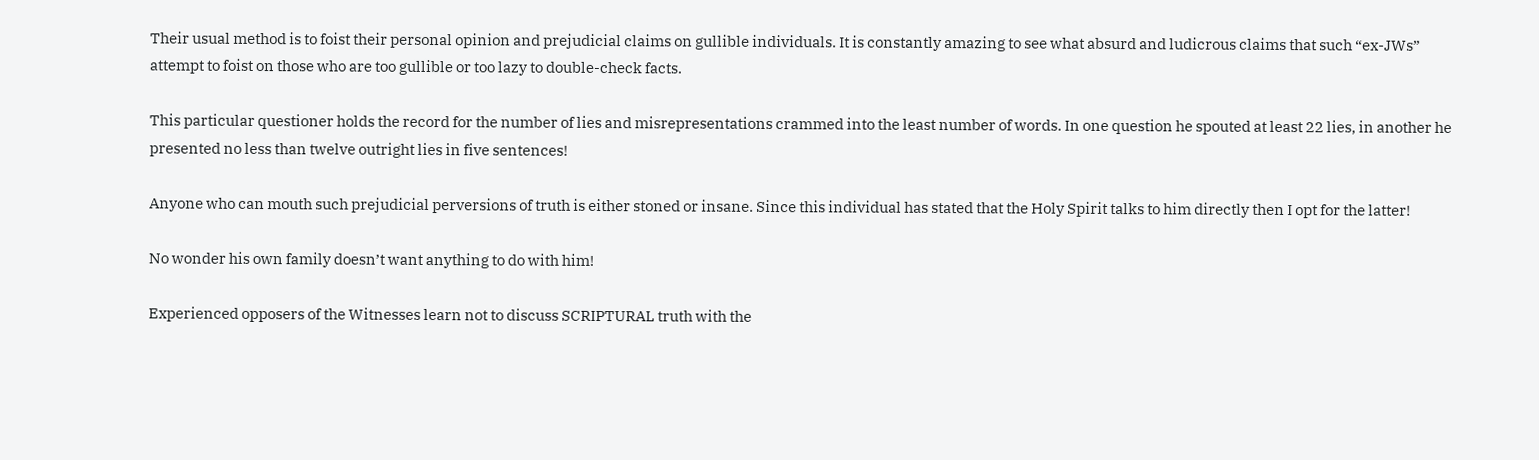Their usual method is to foist their personal opinion and prejudicial claims on gullible individuals. It is constantly amazing to see what absurd and ludicrous claims that such “ex-JWs” attempt to foist on those who are too gullible or too lazy to double-check facts.

This particular questioner holds the record for the number of lies and misrepresentations crammed into the least number of words. In one question he spouted at least 22 lies, in another he presented no less than twelve outright lies in five sentences!

Anyone who can mouth such prejudicial perversions of truth is either stoned or insane. Since this individual has stated that the Holy Spirit talks to him directly then I opt for the latter!

No wonder his own family doesn’t want anything to do with him!

Experienced opposers of the Witnesses learn not to discuss SCRIPTURAL truth with the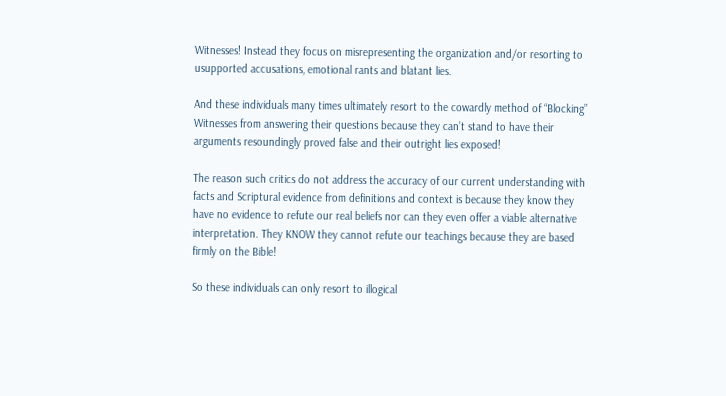Witnesses! Instead they focus on misrepresenting the organization and/or resorting to usupported accusations, emotional rants and blatant lies.

And these individuals many times ultimately resort to the cowardly method of “Blocking” Witnesses from answering their questions because they can’t stand to have their arguments resoundingly proved false and their outright lies exposed!

The reason such critics do not address the accuracy of our current understanding with facts and Scriptural evidence from definitions and context is because they know they have no evidence to refute our real beliefs nor can they even offer a viable alternative interpretation. They KNOW they cannot refute our teachings because they are based firmly on the Bible!

So these individuals can only resort to illogical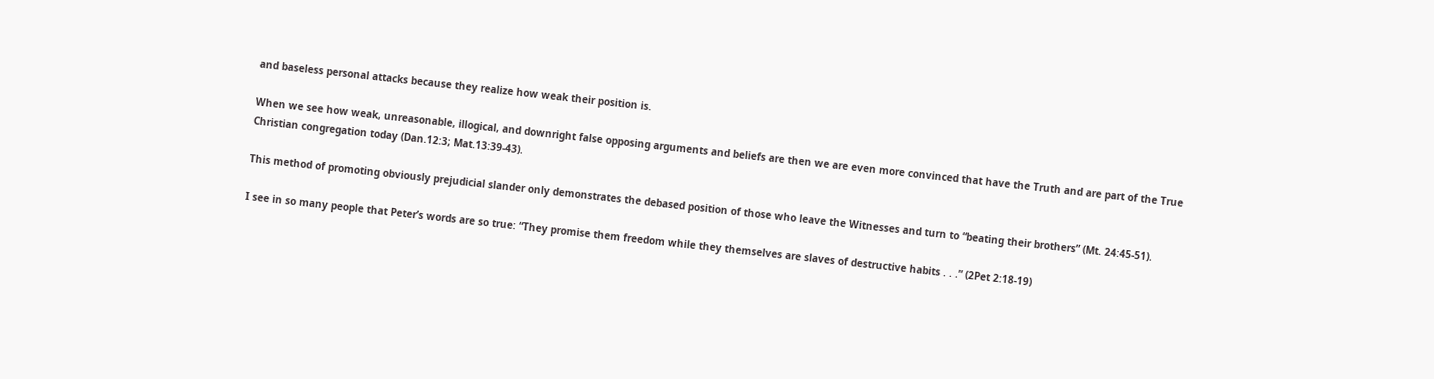and baseless personal attacks because they realize how weak their position is.

When we see how weak, unreasonable, illogical, and downright false opposing arguments and beliefs are then we are even more convinced that have the Truth and are part of the True Christian congregation today (Dan.12:3; Mat.13:39-43).

This method of promoting obviously prejudicial slander only demonstrates the debased position of those who leave the Witnesses and turn to “beating their brothers” (Mt. 24:45-51).

I see in so many people that Peter’s words are so true: “They promise them freedom while they themselves are slaves of destructive habits . . .” (2Pet 2:18-19)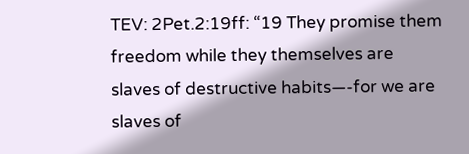TEV: 2Pet.2:19ff: “19 They promise them freedom while they themselves are slaves of destructive habits—-for we are slaves of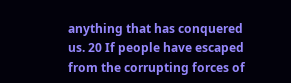anything that has conquered us. 20 If people have escaped from the corrupting forces of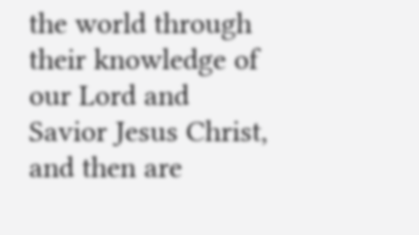the world through their knowledge of our Lord and Savior Jesus Christ, and then are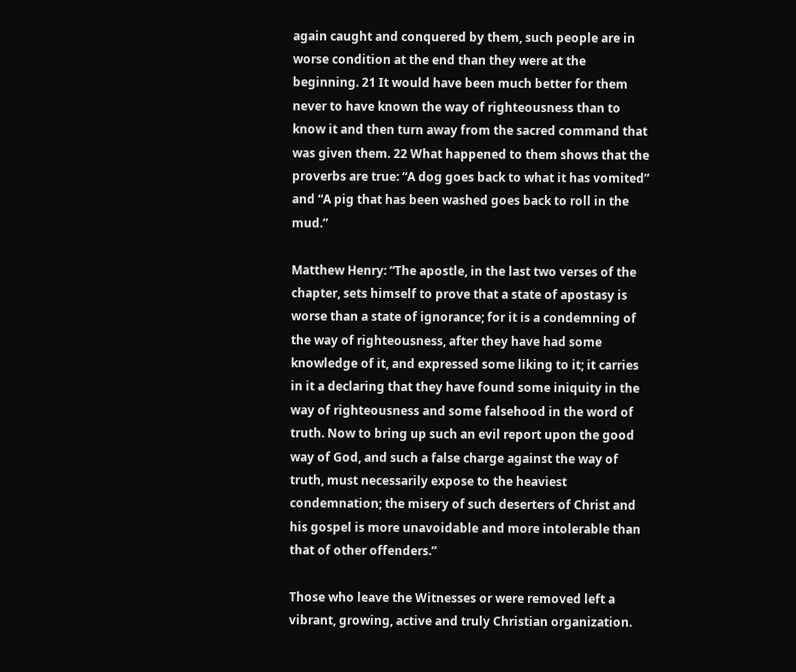again caught and conquered by them, such people are in worse condition at the end than they were at the beginning. 21 It would have been much better for them never to have known the way of righteousness than to know it and then turn away from the sacred command that was given them. 22 What happened to them shows that the proverbs are true: “A dog goes back to what it has vomited” and “A pig that has been washed goes back to roll in the mud.”

Matthew Henry: “The apostle, in the last two verses of the chapter, sets himself to prove that a state of apostasy is worse than a state of ignorance; for it is a condemning of the way of righteousness, after they have had some knowledge of it, and expressed some liking to it; it carries in it a declaring that they have found some iniquity in the way of righteousness and some falsehood in the word of truth. Now to bring up such an evil report upon the good way of God, and such a false charge against the way of truth, must necessarily expose to the heaviest condemnation; the misery of such deserters of Christ and his gospel is more unavoidable and more intolerable than that of other offenders.”

Those who leave the Witnesses or were removed left a vibrant, growing, active and truly Christian organization.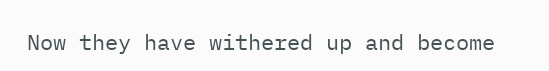Now they have withered up and become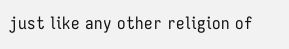just like any other religion of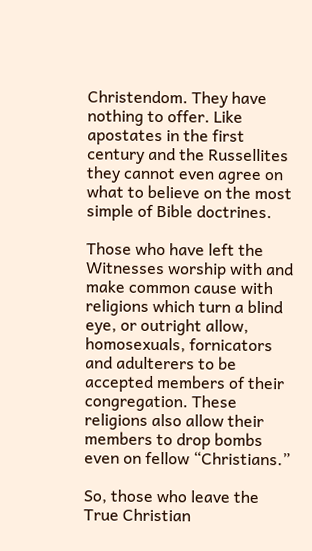Christendom. They have nothing to offer. Like apostates in the first century and the Russellites they cannot even agree on what to believe on the most simple of Bible doctrines.

Those who have left the Witnesses worship with and make common cause with religions which turn a blind eye, or outright allow, homosexuals, fornicators and adulterers to be accepted members of their congregation. These religions also allow their members to drop bombs even on fellow “Christians.”

So, those who leave the True Christian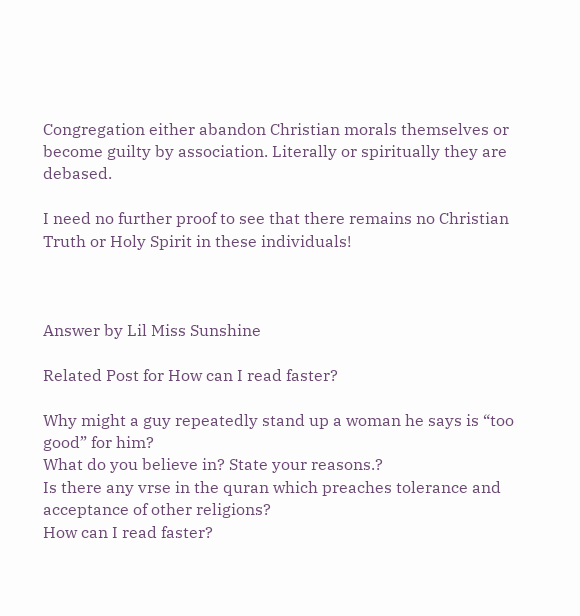Congregation either abandon Christian morals themselves or become guilty by association. Literally or spiritually they are debased.

I need no further proof to see that there remains no Christian Truth or Holy Spirit in these individuals!



Answer by Lil Miss Sunshine

Related Post for How can I read faster?

Why might a guy repeatedly stand up a woman he says is “too good” for him?
What do you believe in? State your reasons.?
Is there any vrse in the quran which preaches tolerance and acceptance of other religions?
How can I read faster?